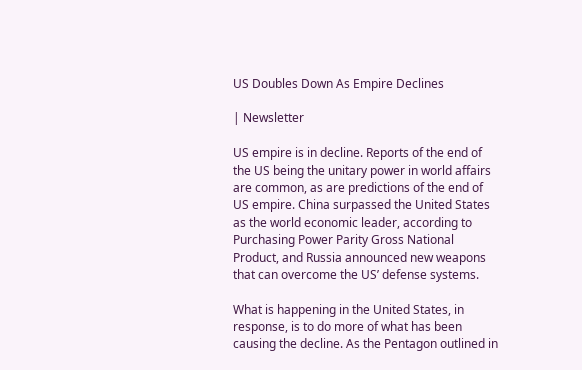US Doubles Down As Empire Declines

| Newsletter

US empire is in decline. Reports of the end of the US being the unitary power in world affairs are common, as are predictions of the end of US empire. China surpassed the United States as the world economic leader, according to Purchasing Power Parity Gross National Product, and Russia announced new weapons that can overcome the US’ defense systems.

What is happening in the United States, in response, is to do more of what has been causing the decline. As the Pentagon outlined in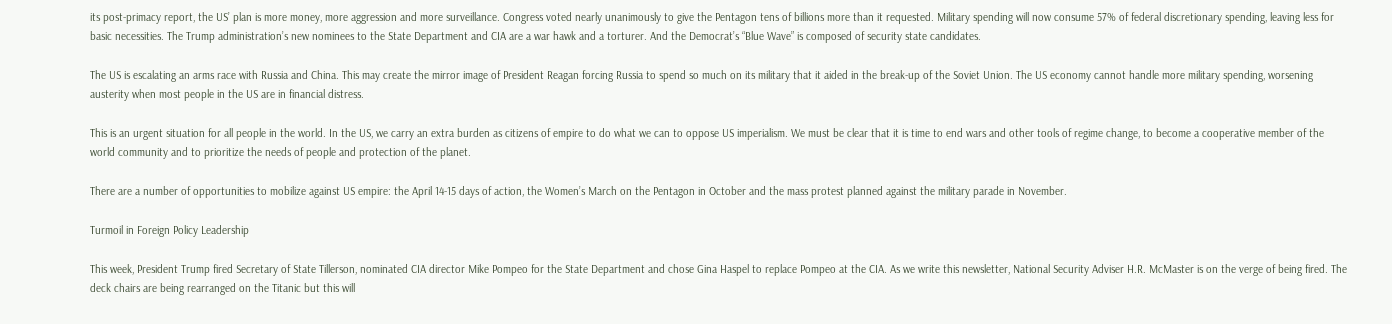its post-primacy report, the US’ plan is more money, more aggression and more surveillance. Congress voted nearly unanimously to give the Pentagon tens of billions more than it requested. Military spending will now consume 57% of federal discretionary spending, leaving less for basic necessities. The Trump administration’s new nominees to the State Department and CIA are a war hawk and a torturer. And the Democrat’s “Blue Wave” is composed of security state candidates.

The US is escalating an arms race with Russia and China. This may create the mirror image of President Reagan forcing Russia to spend so much on its military that it aided in the break-up of the Soviet Union. The US economy cannot handle more military spending, worsening austerity when most people in the US are in financial distress.

This is an urgent situation for all people in the world. In the US, we carry an extra burden as citizens of empire to do what we can to oppose US imperialism. We must be clear that it is time to end wars and other tools of regime change, to become a cooperative member of the world community and to prioritize the needs of people and protection of the planet.

There are a number of opportunities to mobilize against US empire: the April 14-15 days of action, the Women’s March on the Pentagon in October and the mass protest planned against the military parade in November.

Turmoil in Foreign Policy Leadership

This week, President Trump fired Secretary of State Tillerson, nominated CIA director Mike Pompeo for the State Department and chose Gina Haspel to replace Pompeo at the CIA. As we write this newsletter, National Security Adviser H.R. McMaster is on the verge of being fired. The deck chairs are being rearranged on the Titanic but this will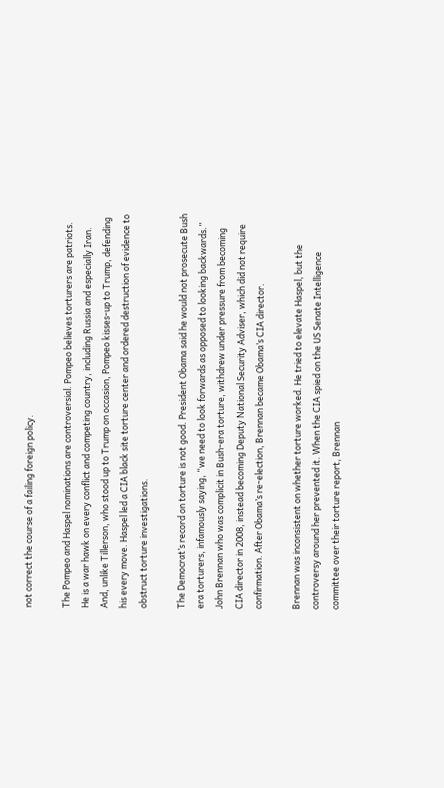not correct the course of a failing foreign policy.

The Pompeo and Haspel nominations are controversial. Pompeo believes torturers are patriots. He is a war hawk on every conflict and competing country, including Russia and especially Iran. And, unlike Tillerson, who stood up to Trump on occasion, Pompeo kisses-up to Trump, defending his every move. Haspel led a CIA black site torture center and ordered destruction of evidence to obstruct torture investigations.

The Democrat’s record on torture is not good. President Obama said he would not prosecute Bush era torturers, infamously saying, “we need to look forwards as opposed to looking backwards.” John Brennan who was complicit in Bush-era torture, withdrew under pressure from becoming CIA director in 2008, instead becoming Deputy National Security Adviser, which did not require confirmation. After Obama’s re-election, Brennan became Obama’s CIA director.

Brennan was inconsistent on whether torture worked. He tried to elevate Haspel, but the controversy around her prevented it. When the CIA spied on the US Senate Intelligence committee over their torture report, Brennan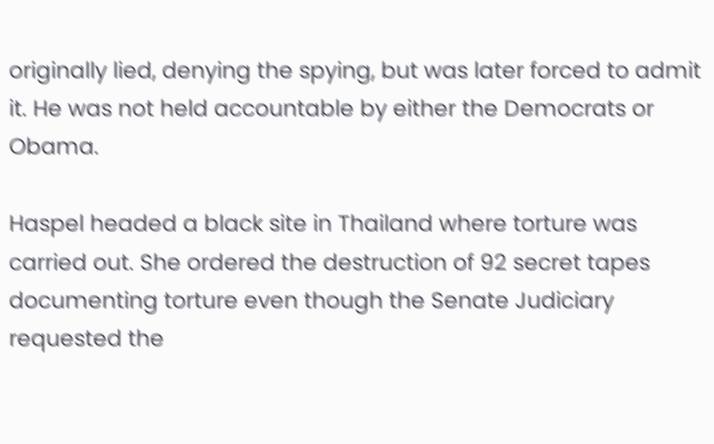originally lied, denying the spying, but was later forced to admit it. He was not held accountable by either the Democrats or Obama.

Haspel headed a black site in Thailand where torture was carried out. She ordered the destruction of 92 secret tapes documenting torture even though the Senate Judiciary requested the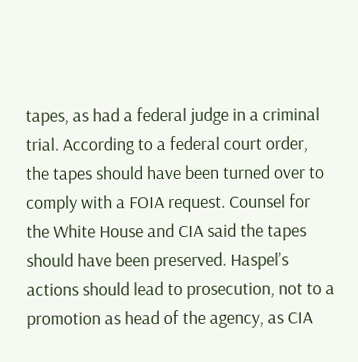tapes, as had a federal judge in a criminal trial. According to a federal court order, the tapes should have been turned over to comply with a FOIA request. Counsel for the White House and CIA said the tapes should have been preserved. Haspel’s actions should lead to prosecution, not to a promotion as head of the agency, as CIA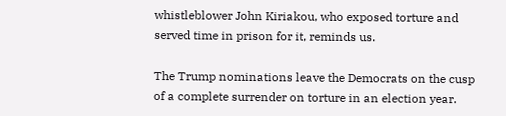whistleblower John Kiriakou, who exposed torture and served time in prison for it, reminds us.

The Trump nominations leave the Democrats on the cusp of a complete surrender on torture in an election year.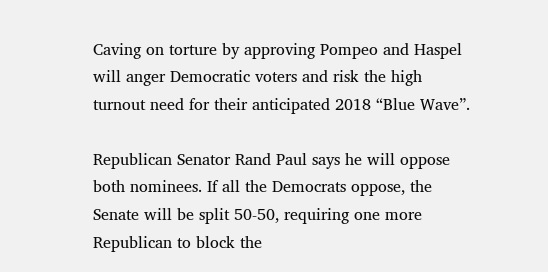Caving on torture by approving Pompeo and Haspel will anger Democratic voters and risk the high turnout need for their anticipated 2018 “Blue Wave”.

Republican Senator Rand Paul says he will oppose both nominees. If all the Democrats oppose, the Senate will be split 50-50, requiring one more Republican to block the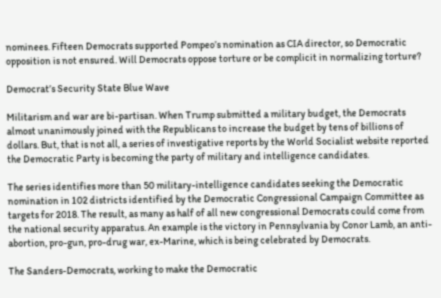nominees. Fifteen Democrats supported Pompeo’s nomination as CIA director, so Democratic opposition is not ensured. Will Democrats oppose torture or be complicit in normalizing torture?

Democrat’s Security State Blue Wave

Militarism and war are bi-partisan. When Trump submitted a military budget, the Democrats almost unanimously joined with the Republicans to increase the budget by tens of billions of dollars. But, that is not all, a series of investigative reports by the World Socialist website reported the Democratic Party is becoming the party of military and intelligence candidates.

The series identifies more than 50 military-intelligence candidates seeking the Democratic nomination in 102 districts identified by the Democratic Congressional Campaign Committee as targets for 2018. The result, as many as half of all new congressional Democrats could come from the national security apparatus. An example is the victory in Pennsylvania by Conor Lamb, an anti-abortion, pro-gun, pro-drug war, ex-Marine, which is being celebrated by Democrats.

The Sanders-Democrats, working to make the Democratic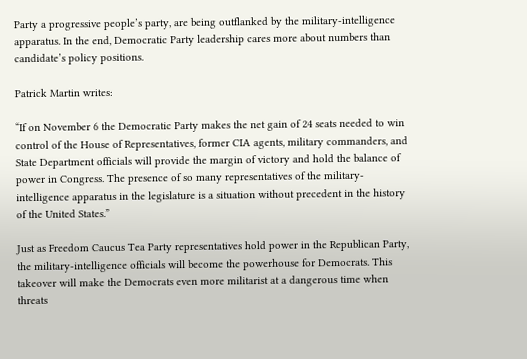Party a progressive people’s party, are being outflanked by the military-intelligence apparatus. In the end, Democratic Party leadership cares more about numbers than candidate’s policy positions.

Patrick Martin writes:

“If on November 6 the Democratic Party makes the net gain of 24 seats needed to win control of the House of Representatives, former CIA agents, military commanders, and State Department officials will provide the margin of victory and hold the balance of power in Congress. The presence of so many representatives of the military-intelligence apparatus in the legislature is a situation without precedent in the history of the United States.”

Just as Freedom Caucus Tea Party representatives hold power in the Republican Party, the military-intelligence officials will become the powerhouse for Democrats. This takeover will make the Democrats even more militarist at a dangerous time when threats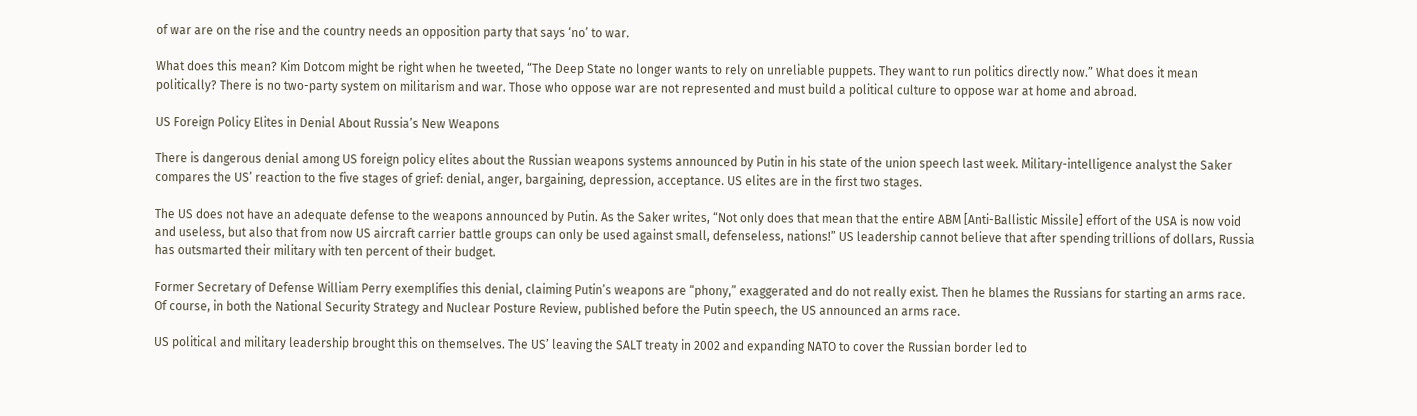of war are on the rise and the country needs an opposition party that says ‘no’ to war.

What does this mean? Kim Dotcom might be right when he tweeted, “The Deep State no longer wants to rely on unreliable puppets. They want to run politics directly now.” What does it mean politically? There is no two-party system on militarism and war. Those who oppose war are not represented and must build a political culture to oppose war at home and abroad.

US Foreign Policy Elites in Denial About Russia’s New Weapons

There is dangerous denial among US foreign policy elites about the Russian weapons systems announced by Putin in his state of the union speech last week. Military-intelligence analyst the Saker compares the US’ reaction to the five stages of grief: denial, anger, bargaining, depression, acceptance. US elites are in the first two stages.

The US does not have an adequate defense to the weapons announced by Putin. As the Saker writes, “Not only does that mean that the entire ABM [Anti-Ballistic Missile] effort of the USA is now void and useless, but also that from now US aircraft carrier battle groups can only be used against small, defenseless, nations!” US leadership cannot believe that after spending trillions of dollars, Russia has outsmarted their military with ten percent of their budget.

Former Secretary of Defense William Perry exemplifies this denial, claiming Putin’s weapons are “phony,” exaggerated and do not really exist. Then he blames the Russians for starting an arms race. Of course, in both the National Security Strategy and Nuclear Posture Review, published before the Putin speech, the US announced an arms race.

US political and military leadership brought this on themselves. The US’ leaving the SALT treaty in 2002 and expanding NATO to cover the Russian border led to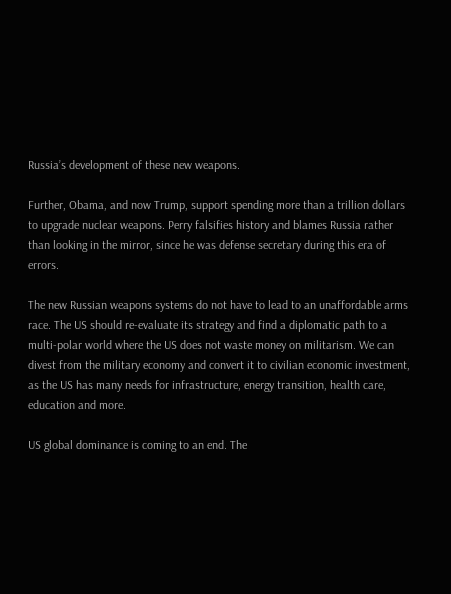Russia’s development of these new weapons.

Further, Obama, and now Trump, support spending more than a trillion dollars to upgrade nuclear weapons. Perry falsifies history and blames Russia rather than looking in the mirror, since he was defense secretary during this era of errors.

The new Russian weapons systems do not have to lead to an unaffordable arms race. The US should re-evaluate its strategy and find a diplomatic path to a multi-polar world where the US does not waste money on militarism. We can divest from the military economy and convert it to civilian economic investment, as the US has many needs for infrastructure, energy transition, health care, education and more.

US global dominance is coming to an end. The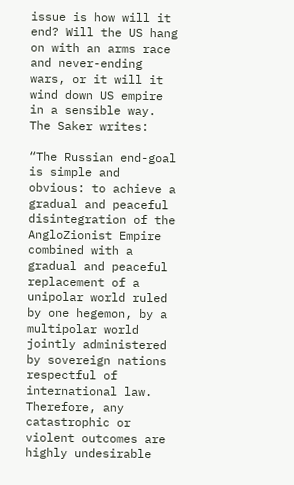issue is how will it end? Will the US hang on with an arms race and never-ending wars, or it will it wind down US empire in a sensible way. The Saker writes:

“The Russian end-goal is simple and obvious: to achieve a gradual and peaceful disintegration of the AngloZionist Empire combined with a gradual and peaceful replacement of a unipolar world ruled by one hegemon, by a multipolar world jointly administered by sovereign nations respectful of international law. Therefore, any catastrophic or violent outcomes are highly undesirable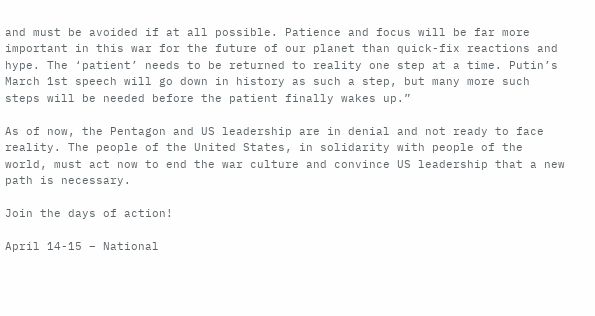and must be avoided if at all possible. Patience and focus will be far more important in this war for the future of our planet than quick-fix reactions and hype. The ‘patient’ needs to be returned to reality one step at a time. Putin’s March 1st speech will go down in history as such a step, but many more such steps will be needed before the patient finally wakes up.”

As of now, the Pentagon and US leadership are in denial and not ready to face reality. The people of the United States, in solidarity with people of the world, must act now to end the war culture and convince US leadership that a new path is necessary.

Join the days of action!

April 14-15 – National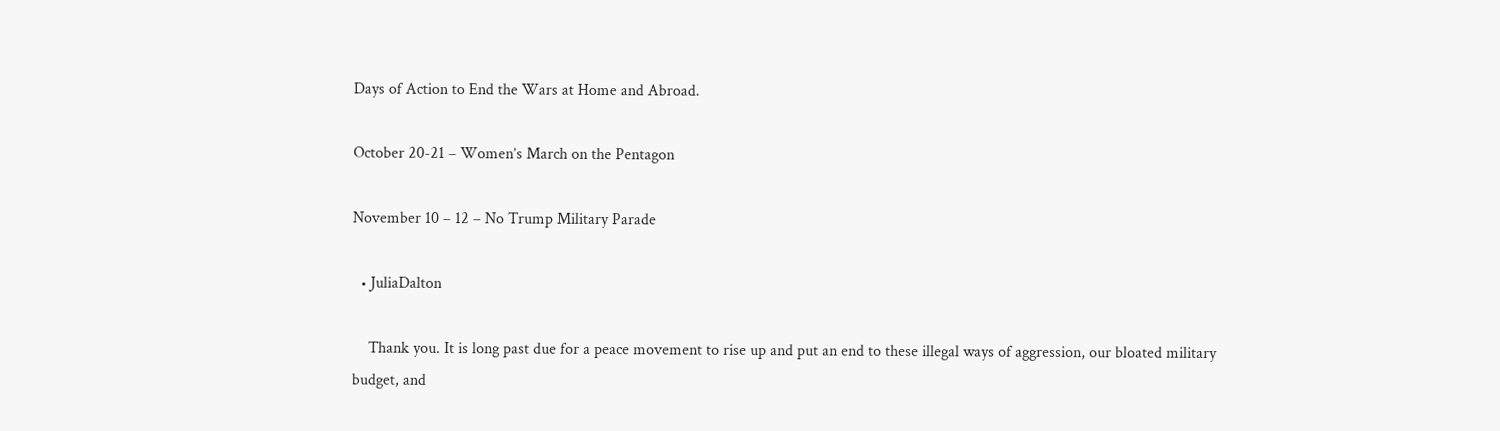Days of Action to End the Wars at Home and Abroad.

October 20-21 – Women’s March on the Pentagon

November 10 – 12 – No Trump Military Parade

  • JuliaDalton

    Thank you. It is long past due for a peace movement to rise up and put an end to these illegal ways of aggression, our bloated military budget, and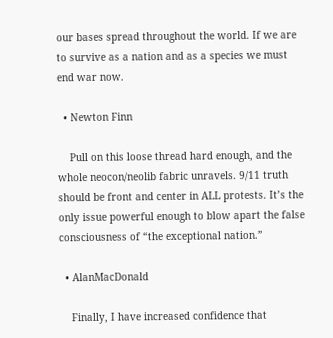our bases spread throughout the world. If we are to survive as a nation and as a species we must end war now.

  • Newton Finn

    Pull on this loose thread hard enough, and the whole neocon/neolib fabric unravels. 9/11 truth should be front and center in ALL protests. It’s the only issue powerful enough to blow apart the false consciousness of “the exceptional nation.”

  • AlanMacDonald

    Finally, I have increased confidence that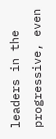leaders in the progressive, even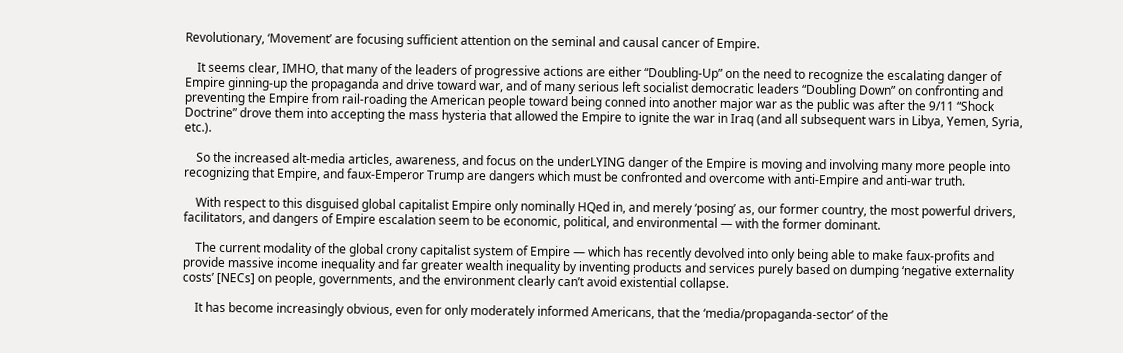Revolutionary, ‘Movement’ are focusing sufficient attention on the seminal and causal cancer of Empire.

    It seems clear, IMHO, that many of the leaders of progressive actions are either “Doubling-Up” on the need to recognize the escalating danger of Empire ginning-up the propaganda and drive toward war, and of many serious left socialist democratic leaders “Doubling Down” on confronting and preventing the Empire from rail-roading the American people toward being conned into another major war as the public was after the 9/11 “Shock Doctrine” drove them into accepting the mass hysteria that allowed the Empire to ignite the war in Iraq (and all subsequent wars in Libya, Yemen, Syria, etc.).

    So the increased alt-media articles, awareness, and focus on the underLYING danger of the Empire is moving and involving many more people into recognizing that Empire, and faux-Emperor Trump are dangers which must be confronted and overcome with anti-Empire and anti-war truth.

    With respect to this disguised global capitalist Empire only nominally HQed in, and merely ‘posing’ as, our former country, the most powerful drivers, facilitators, and dangers of Empire escalation seem to be economic, political, and environmental — with the former dominant.

    The current modality of the global crony capitalist system of Empire — which has recently devolved into only being able to make faux-profits and provide massive income inequality and far greater wealth inequality by inventing products and services purely based on dumping ‘negative externality costs’ [NECs] on people, governments, and the environment clearly can’t avoid existential collapse.

    It has become increasingly obvious, even for only moderately informed Americans, that the ‘media/propaganda-sector’ of the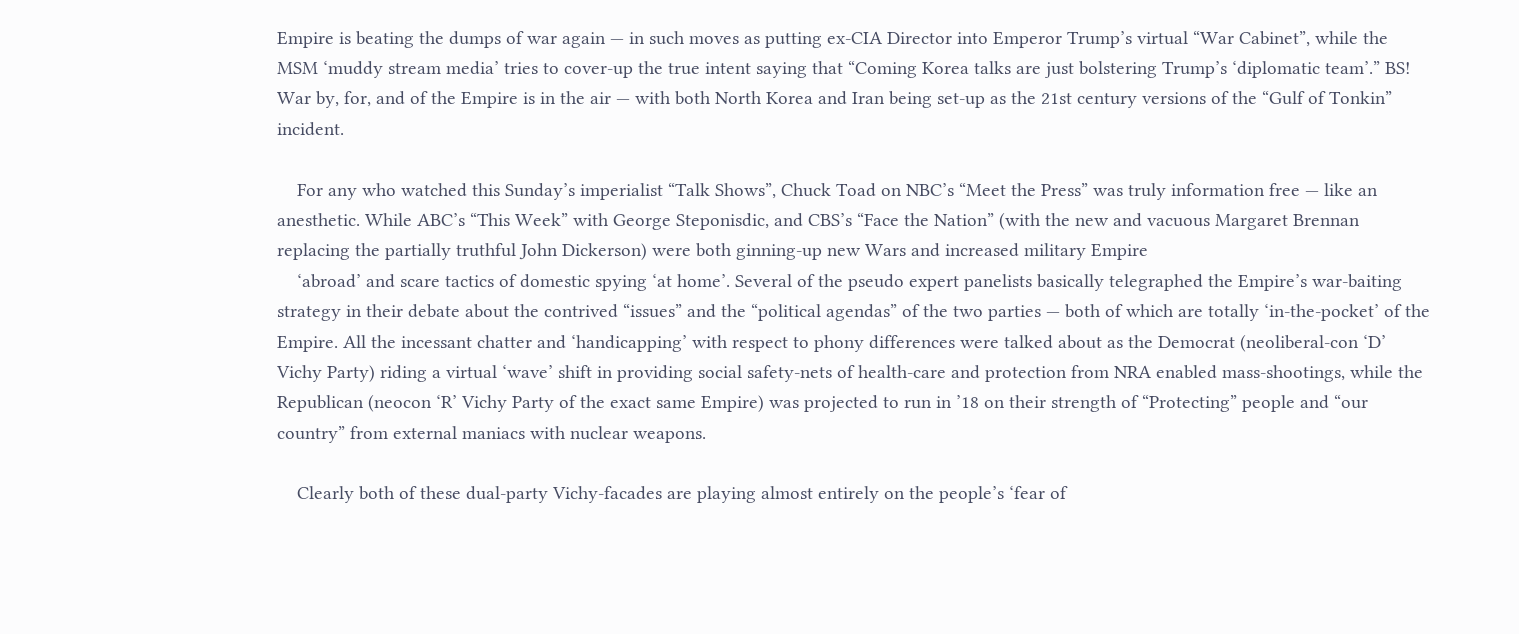Empire is beating the dumps of war again — in such moves as putting ex-CIA Director into Emperor Trump’s virtual “War Cabinet”, while the MSM ‘muddy stream media’ tries to cover-up the true intent saying that “Coming Korea talks are just bolstering Trump’s ‘diplomatic team’.” BS! War by, for, and of the Empire is in the air — with both North Korea and Iran being set-up as the 21st century versions of the “Gulf of Tonkin” incident.

    For any who watched this Sunday’s imperialist “Talk Shows”, Chuck Toad on NBC’s “Meet the Press” was truly information free — like an anesthetic. While ABC’s “This Week” with George Steponisdic, and CBS’s “Face the Nation” (with the new and vacuous Margaret Brennan replacing the partially truthful John Dickerson) were both ginning-up new Wars and increased military Empire
    ‘abroad’ and scare tactics of domestic spying ‘at home’. Several of the pseudo expert panelists basically telegraphed the Empire’s war-baiting strategy in their debate about the contrived “issues” and the “political agendas” of the two parties — both of which are totally ‘in-the-pocket’ of the Empire. All the incessant chatter and ‘handicapping’ with respect to phony differences were talked about as the Democrat (neoliberal-con ‘D’ Vichy Party) riding a virtual ‘wave’ shift in providing social safety-nets of health-care and protection from NRA enabled mass-shootings, while the Republican (neocon ‘R’ Vichy Party of the exact same Empire) was projected to run in ’18 on their strength of “Protecting” people and “our country” from external maniacs with nuclear weapons.

    Clearly both of these dual-party Vichy-facades are playing almost entirely on the people’s ‘fear of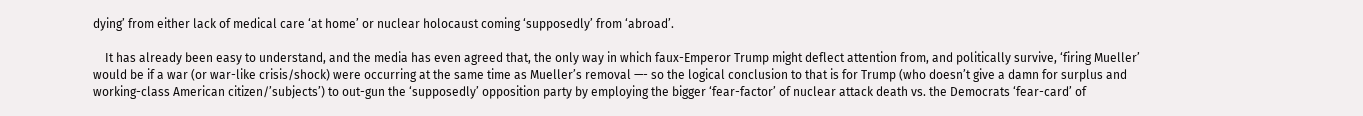dying’ from either lack of medical care ‘at home’ or nuclear holocaust coming ‘supposedly’ from ‘abroad’.

    It has already been easy to understand, and the media has even agreed that, the only way in which faux-Emperor Trump might deflect attention from, and politically survive, ‘firing Mueller’ would be if a war (or war-like crisis/shock) were occurring at the same time as Mueller’s removal —- so the logical conclusion to that is for Trump (who doesn’t give a damn for surplus and working-class American citizen/’subjects’) to out-gun the ‘supposedly’ opposition party by employing the bigger ‘fear-factor’ of nuclear attack death vs. the Democrats ‘fear-card’ of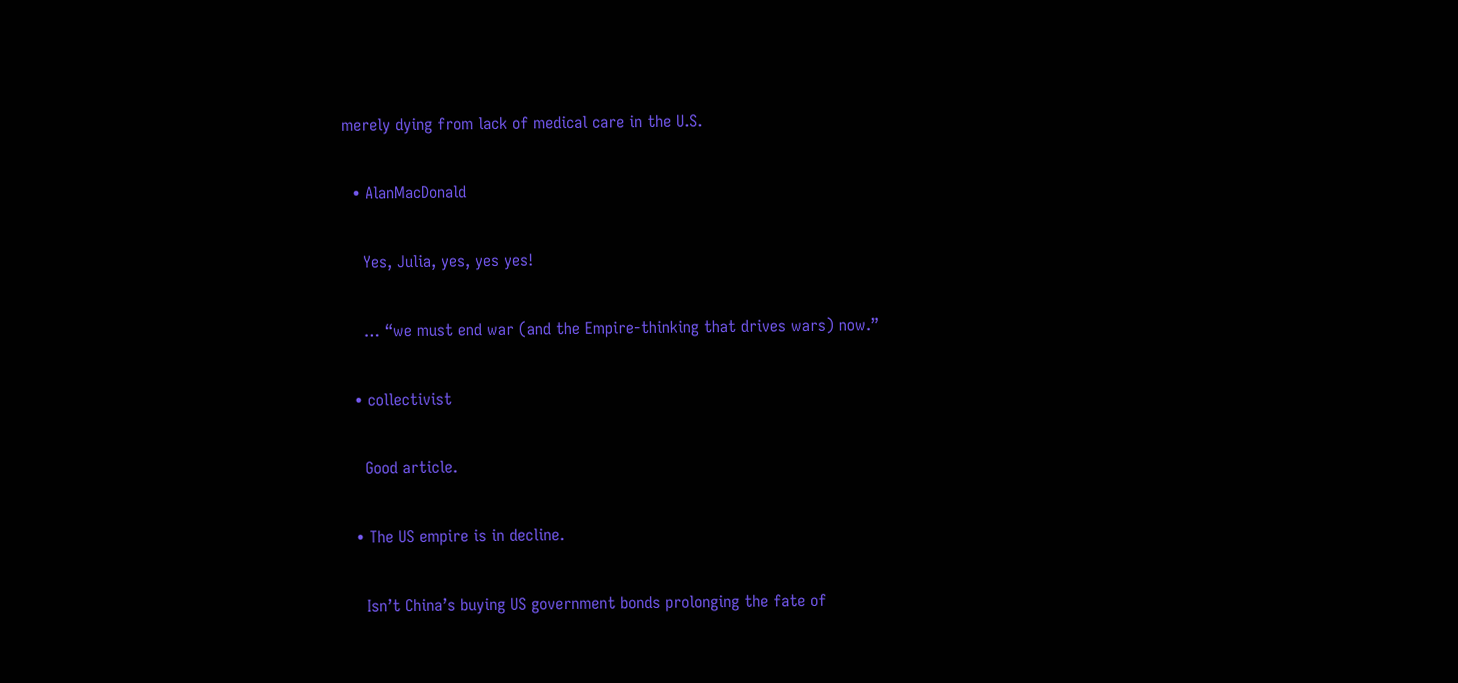merely dying from lack of medical care in the U.S.

  • AlanMacDonald

    Yes, Julia, yes, yes yes!

    … “we must end war (and the Empire-thinking that drives wars) now.”

  • collectivist

    Good article.

  • The US empire is in decline.

    Isn’t China’s buying US government bonds prolonging the fate of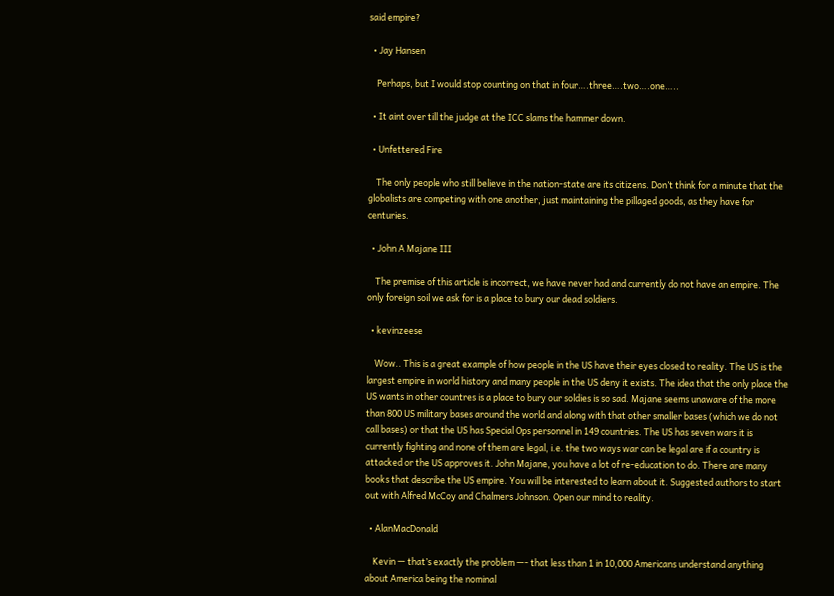said empire?

  • Jay Hansen

    Perhaps, but I would stop counting on that in four….three….two….one…..

  • It aint over till the judge at the ICC slams the hammer down.

  • Unfettered Fire

    The only people who still believe in the nation-state are its citizens. Don’t think for a minute that the globalists are competing with one another, just maintaining the pillaged goods, as they have for centuries.

  • John A Majane III

    The premise of this article is incorrect, we have never had and currently do not have an empire. The only foreign soil we ask for is a place to bury our dead soldiers.

  • kevinzeese

    Wow.. This is a great example of how people in the US have their eyes closed to reality. The US is the largest empire in world history and many people in the US deny it exists. The idea that the only place the US wants in other countres is a place to bury our soldies is so sad. Majane seems unaware of the more than 800 US military bases around the world and along with that other smaller bases (which we do not call bases) or that the US has Special Ops personnel in 149 countries. The US has seven wars it is currently fighting and none of them are legal, i.e. the two ways war can be legal are if a country is attacked or the US approves it. John Majane, you have a lot of re-education to do. There are many books that describe the US empire. You will be interested to learn about it. Suggested authors to start out with Alfred McCoy and Chalmers Johnson. Open our mind to reality.

  • AlanMacDonald

    Kevin — that’s exactly the problem —- that less than 1 in 10,000 Americans understand anything about America being the nominal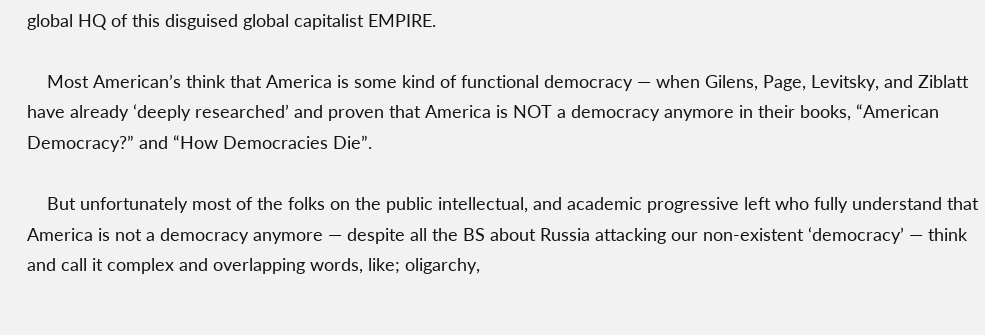global HQ of this disguised global capitalist EMPIRE.

    Most American’s think that America is some kind of functional democracy — when Gilens, Page, Levitsky, and Ziblatt have already ‘deeply researched’ and proven that America is NOT a democracy anymore in their books, “American Democracy?” and “How Democracies Die”.

    But unfortunately most of the folks on the public intellectual, and academic progressive left who fully understand that America is not a democracy anymore — despite all the BS about Russia attacking our non-existent ‘democracy’ — think and call it complex and overlapping words, like; oligarchy,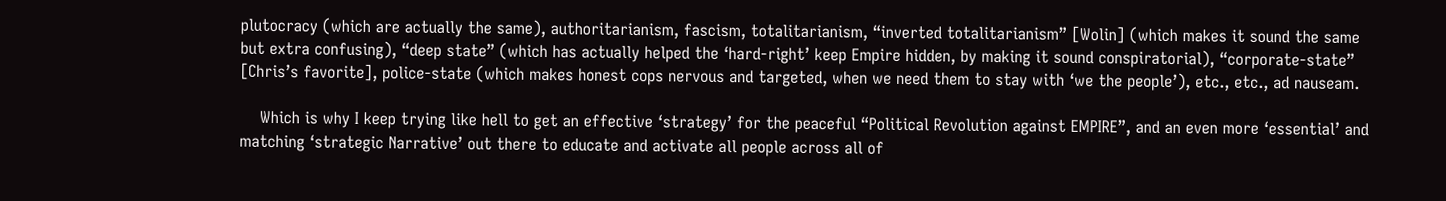plutocracy (which are actually the same), authoritarianism, fascism, totalitarianism, “inverted totalitarianism” [Wolin] (which makes it sound the same but extra confusing), “deep state” (which has actually helped the ‘hard-right’ keep Empire hidden, by making it sound conspiratorial), “corporate-state” [Chris’s favorite], police-state (which makes honest cops nervous and targeted, when we need them to stay with ‘we the people’), etc., etc., ad nauseam.

    Which is why I keep trying like hell to get an effective ‘strategy’ for the peaceful “Political Revolution against EMPIRE”, and an even more ‘essential’ and matching ‘strategic Narrative’ out there to educate and activate all people across all of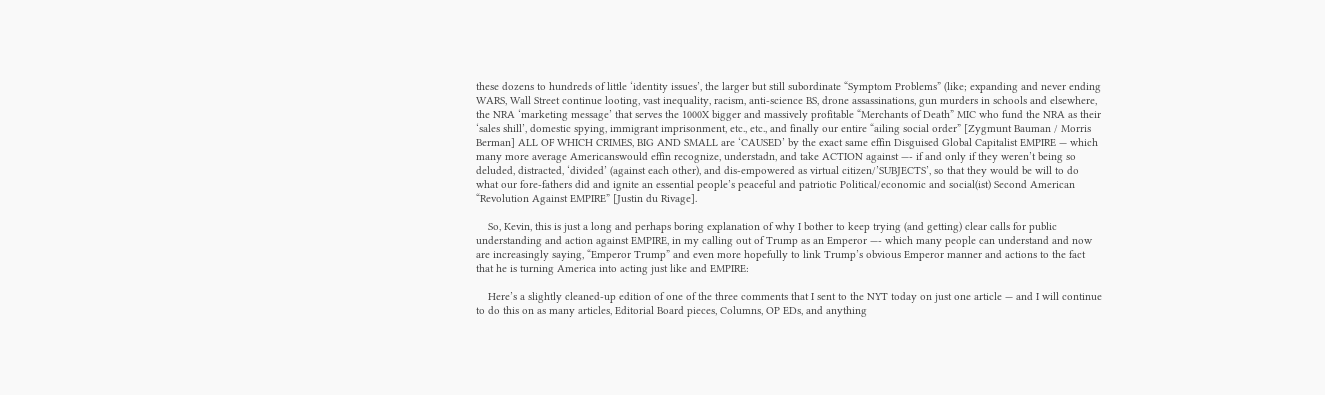these dozens to hundreds of little ‘identity issues’, the larger but still subordinate “Symptom Problems” (like; expanding and never ending WARS, Wall Street continue looting, vast inequality, racism, anti-science BS, drone assassinations, gun murders in schools and elsewhere, the NRA ‘marketing message’ that serves the 1000X bigger and massively profitable “Merchants of Death” MIC who fund the NRA as their ‘sales shill’, domestic spying, immigrant imprisonment, etc., etc., and finally our entire “ailing social order” [Zygmunt Bauman / Morris Berman] ALL OF WHICH CRIMES, BIG AND SMALL are ‘CAUSED’ by the exact same effin Disguised Global Capitalist EMPIRE — which many more average Americanswould effin recognize, understadn, and take ACTION against —- if and only if they weren’t being so deluded, distracted, ‘divided’ (against each other), and dis-empowered as virtual citizen/’SUBJECTS’, so that they would be will to do what our fore-fathers did and ignite an essential people’s peaceful and patriotic Political/economic and social(ist) Second American “Revolution Against EMPIRE” [Justin du Rivage].

    So, Kevin, this is just a long and perhaps boring explanation of why I bother to keep trying (and getting) clear calls for public understanding and action against EMPIRE, in my calling out of Trump as an Emperor —- which many people can understand and now are increasingly saying, “Emperor Trump” and even more hopefully to link Trump’s obvious Emperor manner and actions to the fact that he is turning America into acting just like and EMPIRE:

    Here’s a slightly cleaned-up edition of one of the three comments that I sent to the NYT today on just one article — and I will continue to do this on as many articles, Editorial Board pieces, Columns, OP EDs, and anything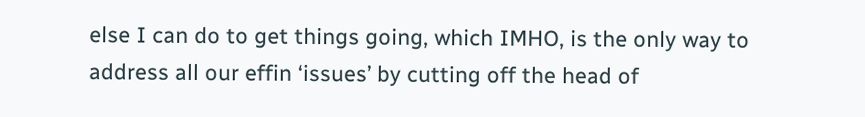else I can do to get things going, which IMHO, is the only way to address all our effin ‘issues’ by cutting off the head of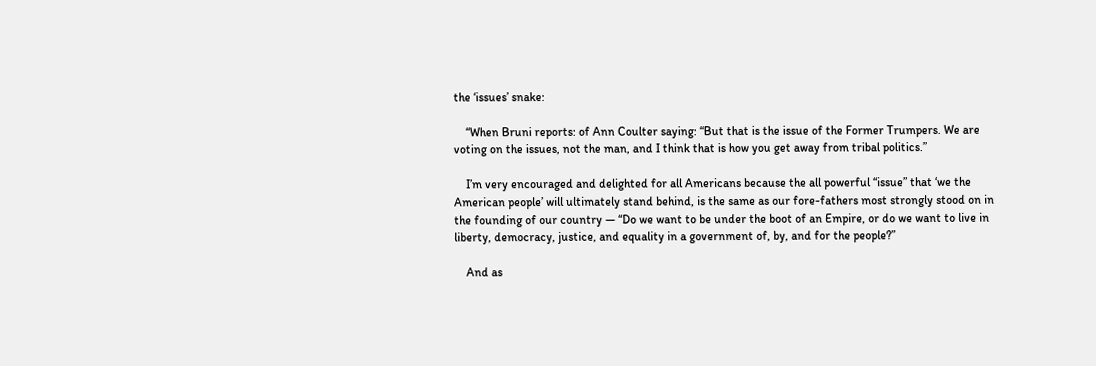the ‘issues’ snake:

    “When Bruni reports: of Ann Coulter saying: “But that is the issue of the Former Trumpers. We are voting on the issues, not the man, and I think that is how you get away from tribal politics.”

    I’m very encouraged and delighted for all Americans because the all powerful “issue” that ‘we the American people’ will ultimately stand behind, is the same as our fore-fathers most strongly stood on in the founding of our country — “Do we want to be under the boot of an Empire, or do we want to live in liberty, democracy, justice, and equality in a government of, by, and for the people?”

    And as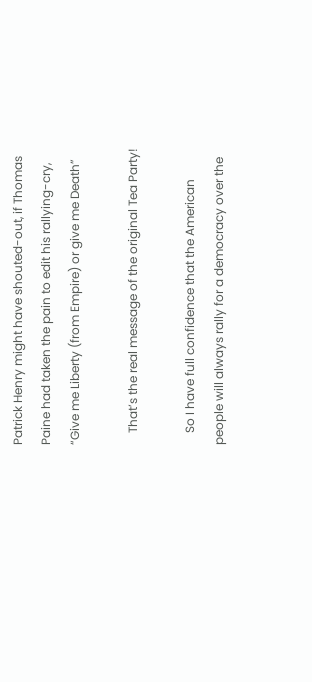Patrick Henry might have shouted-out, if Thomas Paine had taken the pain to edit his rallying-cry, “Give me Liberty (from Empire) or give me Death”

    That’s the real message of the original Tea Party!

    So I have full confidence that the American people will always rally for a democracy over the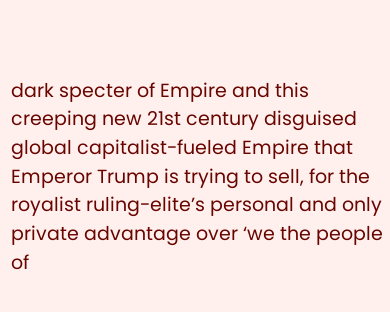dark specter of Empire and this creeping new 21st century disguised global capitalist-fueled Empire that Emperor Trump is trying to sell, for the royalist ruling-elite’s personal and only private advantage over ‘we the people of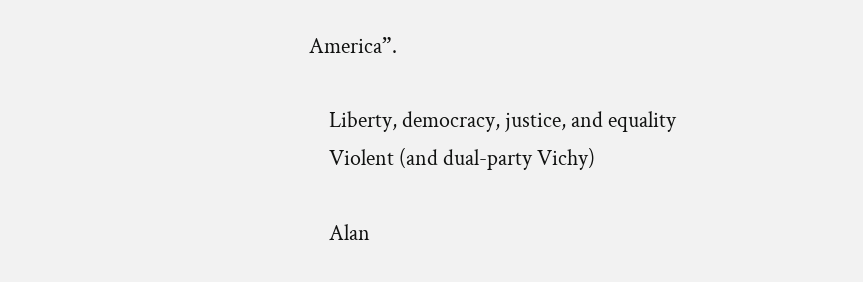America”.

    Liberty, democracy, justice, and equality
    Violent (and dual-party Vichy)

    Alan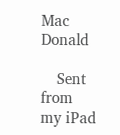Mac Donald

    Sent from my iPad